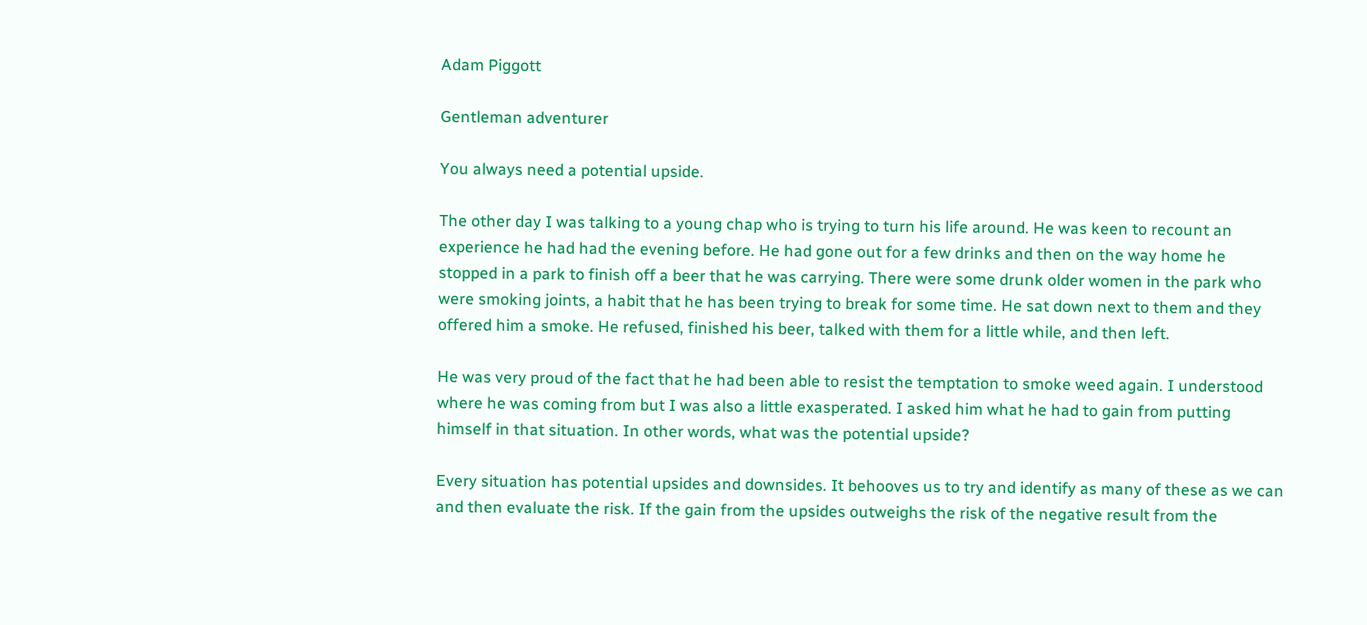Adam Piggott

Gentleman adventurer

You always need a potential upside.

The other day I was talking to a young chap who is trying to turn his life around. He was keen to recount an experience he had had the evening before. He had gone out for a few drinks and then on the way home he stopped in a park to finish off a beer that he was carrying. There were some drunk older women in the park who were smoking joints, a habit that he has been trying to break for some time. He sat down next to them and they offered him a smoke. He refused, finished his beer, talked with them for a little while, and then left.

He was very proud of the fact that he had been able to resist the temptation to smoke weed again. I understood where he was coming from but I was also a little exasperated. I asked him what he had to gain from putting himself in that situation. In other words, what was the potential upside?

Every situation has potential upsides and downsides. It behooves us to try and identify as many of these as we can and then evaluate the risk. If the gain from the upsides outweighs the risk of the negative result from the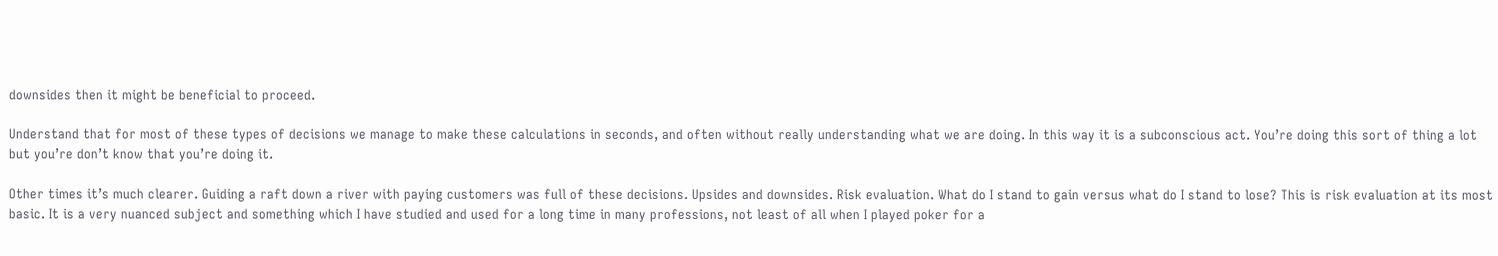downsides then it might be beneficial to proceed.

Understand that for most of these types of decisions we manage to make these calculations in seconds, and often without really understanding what we are doing. In this way it is a subconscious act. You’re doing this sort of thing a lot but you’re don’t know that you’re doing it.

Other times it’s much clearer. Guiding a raft down a river with paying customers was full of these decisions. Upsides and downsides. Risk evaluation. What do I stand to gain versus what do I stand to lose? This is risk evaluation at its most basic. It is a very nuanced subject and something which I have studied and used for a long time in many professions, not least of all when I played poker for a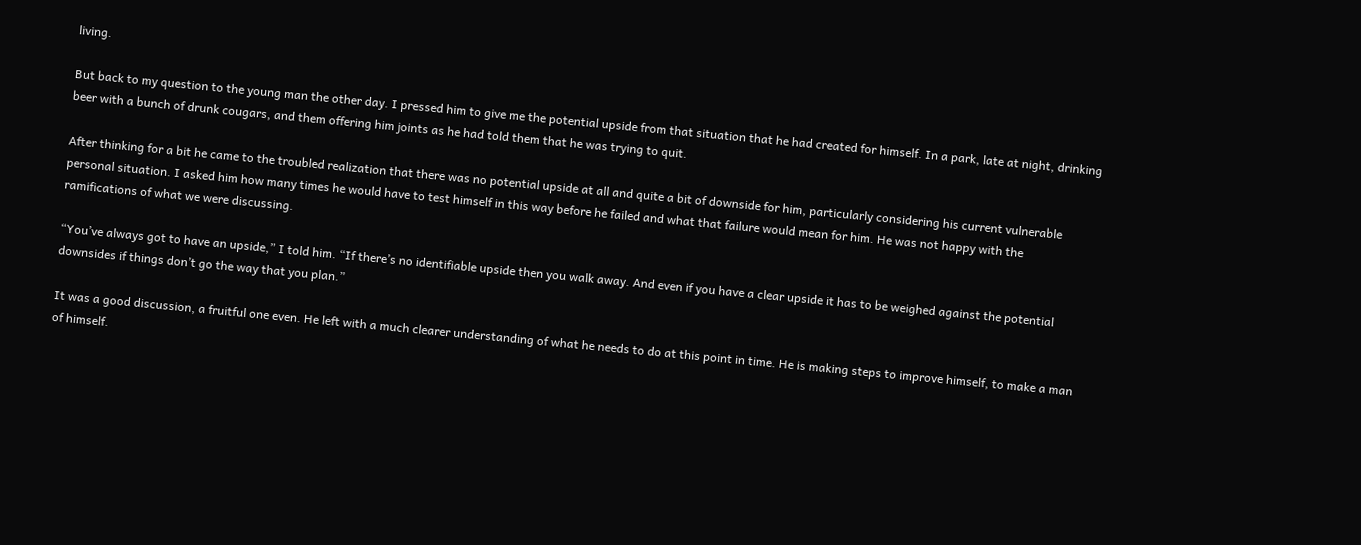living.

But back to my question to the young man the other day. I pressed him to give me the potential upside from that situation that he had created for himself. In a park, late at night, drinking beer with a bunch of drunk cougars, and them offering him joints as he had told them that he was trying to quit.

After thinking for a bit he came to the troubled realization that there was no potential upside at all and quite a bit of downside for him, particularly considering his current vulnerable personal situation. I asked him how many times he would have to test himself in this way before he failed and what that failure would mean for him. He was not happy with the ramifications of what we were discussing.

“You’ve always got to have an upside,” I told him. “If there’s no identifiable upside then you walk away. And even if you have a clear upside it has to be weighed against the potential downsides if things don’t go the way that you plan.”

It was a good discussion, a fruitful one even. He left with a much clearer understanding of what he needs to do at this point in time. He is making steps to improve himself, to make a man of himself.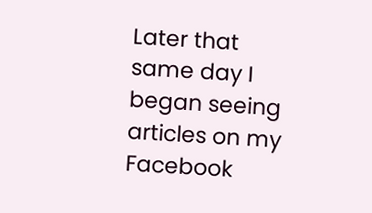Later that same day I began seeing articles on my Facebook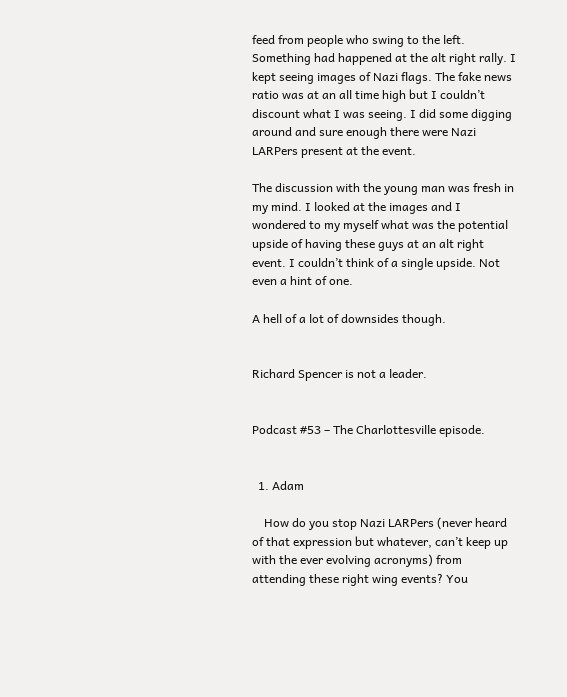feed from people who swing to the left. Something had happened at the alt right rally. I kept seeing images of Nazi flags. The fake news ratio was at an all time high but I couldn’t discount what I was seeing. I did some digging around and sure enough there were Nazi LARPers present at the event.

The discussion with the young man was fresh in my mind. I looked at the images and I wondered to my myself what was the potential upside of having these guys at an alt right event. I couldn’t think of a single upside. Not even a hint of one.

A hell of a lot of downsides though.


Richard Spencer is not a leader.


Podcast #53 – The Charlottesville episode.


  1. Adam

    How do you stop Nazi LARPers (never heard of that expression but whatever, can’t keep up with the ever evolving acronyms) from attending these right wing events? You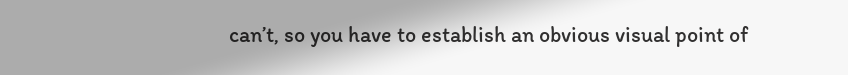can’t, so you have to establish an obvious visual point of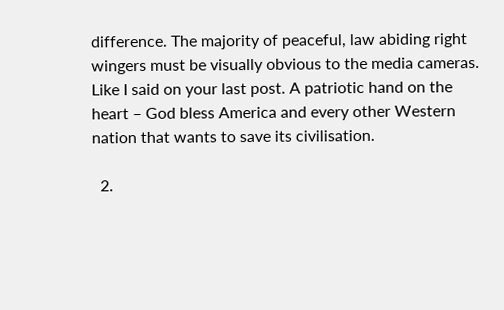difference. The majority of peaceful, law abiding right wingers must be visually obvious to the media cameras. Like I said on your last post. A patriotic hand on the heart – God bless America and every other Western nation that wants to save its civilisation.

  2.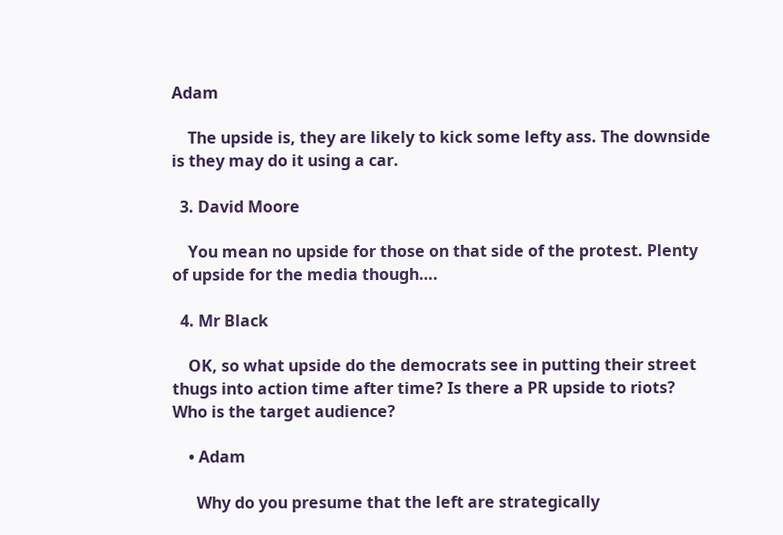Adam

    The upside is, they are likely to kick some lefty ass. The downside is they may do it using a car.

  3. David Moore

    You mean no upside for those on that side of the protest. Plenty of upside for the media though….

  4. Mr Black

    OK, so what upside do the democrats see in putting their street thugs into action time after time? Is there a PR upside to riots? Who is the target audience?

    • Adam

      Why do you presume that the left are strategically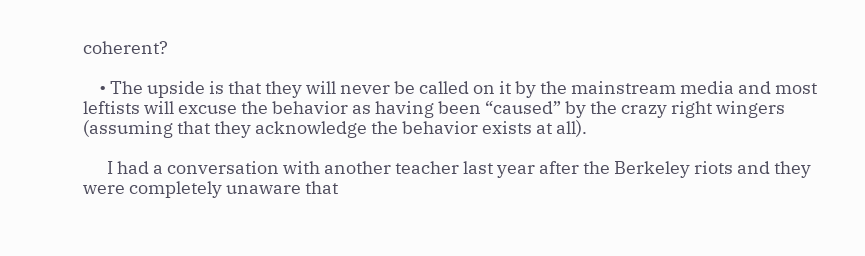coherent?

    • The upside is that they will never be called on it by the mainstream media and most leftists will excuse the behavior as having been “caused” by the crazy right wingers (assuming that they acknowledge the behavior exists at all).

      I had a conversation with another teacher last year after the Berkeley riots and they were completely unaware that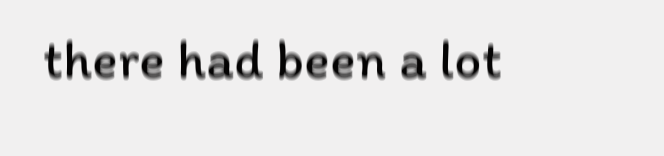there had been a lot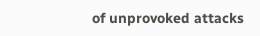of unprovoked attacks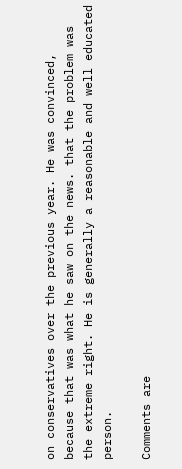on conservatives over the previous year. He was convinced, because that was what he saw on the news. that the problem was the extreme right. He is generally a reasonable and well educated person.

Comments are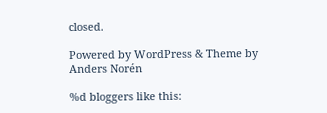closed.

Powered by WordPress & Theme by Anders Norén

%d bloggers like this: